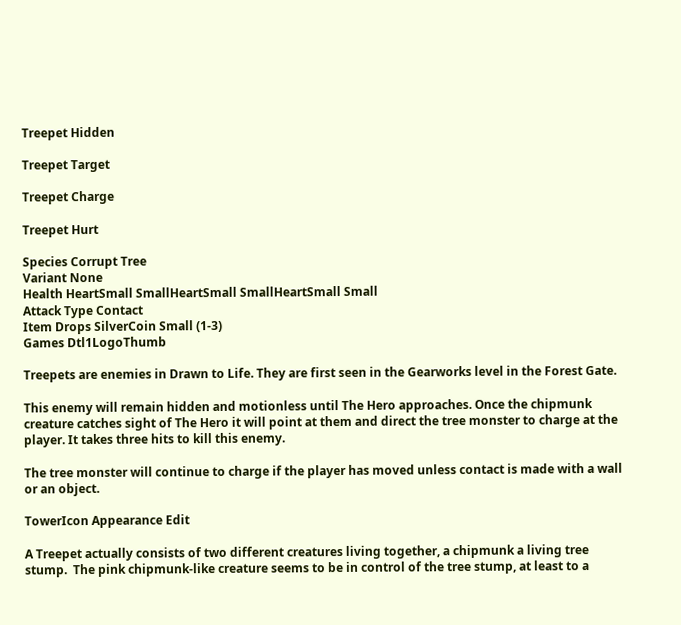Treepet Hidden

Treepet Target

Treepet Charge

Treepet Hurt

Species Corrupt Tree
Variant None
Health HeartSmall SmallHeartSmall SmallHeartSmall Small
Attack Type Contact
Item Drops SilverCoin Small (1-3)
Games Dtl1LogoThumb

Treepets are enemies in Drawn to Life. They are first seen in the Gearworks level in the Forest Gate.

This enemy will remain hidden and motionless until The Hero approaches. Once the chipmunk creature catches sight of The Hero it will point at them and direct the tree monster to charge at the player. It takes three hits to kill this enemy.

The tree monster will continue to charge if the player has moved unless contact is made with a wall or an object.

TowerIcon Appearance Edit

A Treepet actually consists of two different creatures living together, a chipmunk a living tree stump.  The pink chipmunk-like creature seems to be in control of the tree stump, at least to a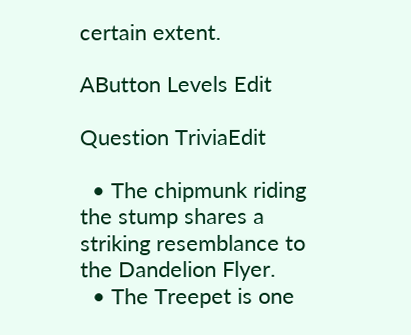certain extent.

AButton Levels Edit

Question TriviaEdit

  • The chipmunk riding the stump shares a striking resemblance to the Dandelion Flyer.
  • The Treepet is one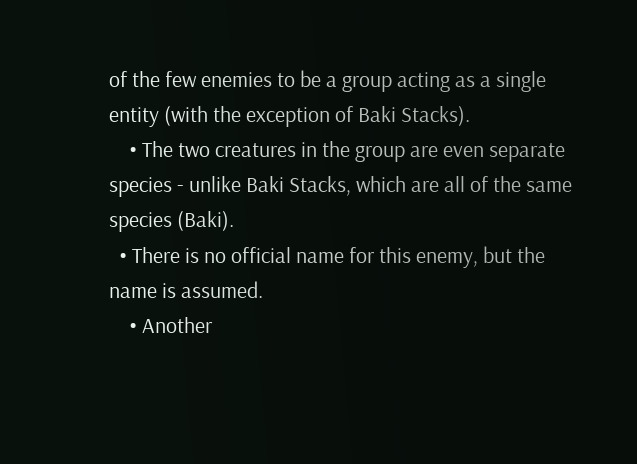of the few enemies to be a group acting as a single entity (with the exception of Baki Stacks).
    • The two creatures in the group are even separate species - unlike Baki Stacks, which are all of the same species (Baki).
  • There is no official name for this enemy, but the name is assumed.
    • Another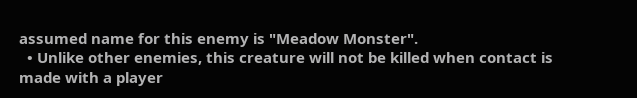assumed name for this enemy is "Meadow Monster".
  • Unlike other enemies, this creature will not be killed when contact is made with a player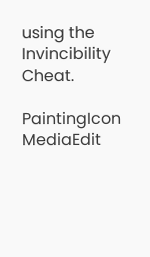using the Invincibility Cheat.

PaintingIcon MediaEdit